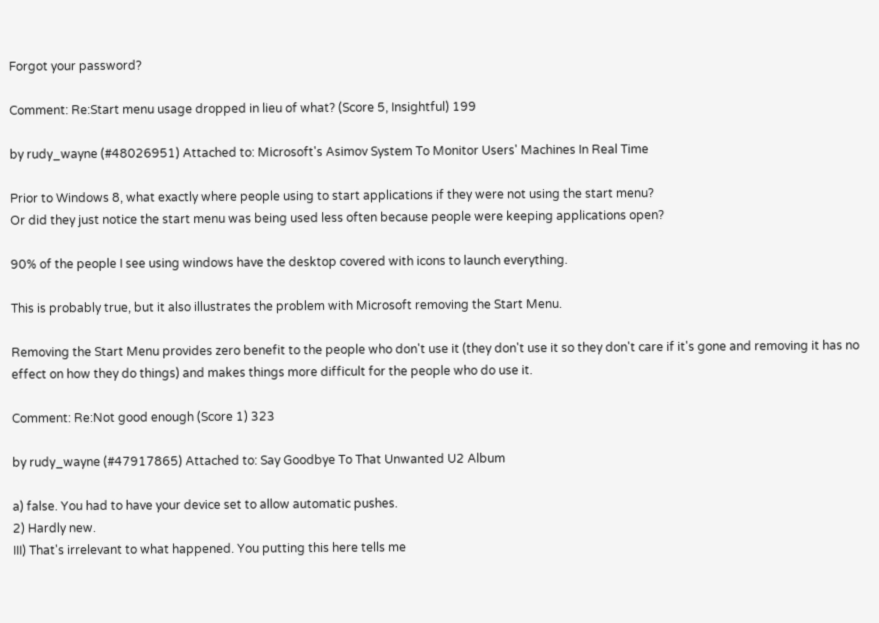Forgot your password?

Comment: Re:Start menu usage dropped in lieu of what? (Score 5, Insightful) 199

by rudy_wayne (#48026951) Attached to: Microsoft's Asimov System To Monitor Users' Machines In Real Time

Prior to Windows 8, what exactly where people using to start applications if they were not using the start menu?
Or did they just notice the start menu was being used less often because people were keeping applications open?

90% of the people I see using windows have the desktop covered with icons to launch everything.

This is probably true, but it also illustrates the problem with Microsoft removing the Start Menu.

Removing the Start Menu provides zero benefit to the people who don't use it (they don't use it so they don't care if it's gone and removing it has no effect on how they do things) and makes things more difficult for the people who do use it.

Comment: Re:Not good enough (Score 1) 323

by rudy_wayne (#47917865) Attached to: Say Goodbye To That Unwanted U2 Album

a) false. You had to have your device set to allow automatic pushes.
2) Hardly new.
III) That's irrelevant to what happened. You putting this here tells me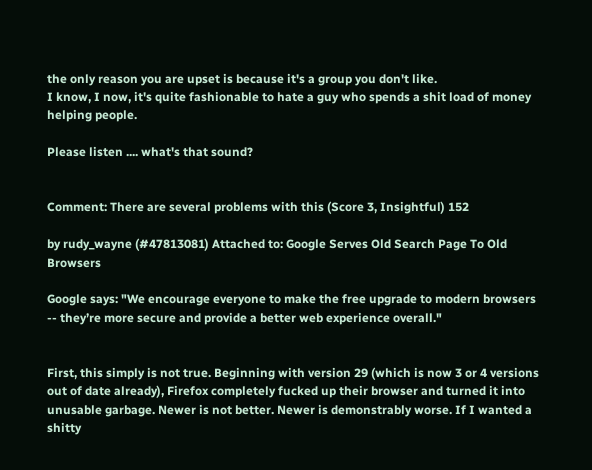the only reason you are upset is because it's a group you don't like.
I know, I now, it's quite fashionable to hate a guy who spends a shit load of money helping people.

Please listen .... what's that sound?


Comment: There are several problems with this (Score 3, Insightful) 152

by rudy_wayne (#47813081) Attached to: Google Serves Old Search Page To Old Browsers

Google says: "We encourage everyone to make the free upgrade to modern browsers -- they’re more secure and provide a better web experience overall."


First, this simply is not true. Beginning with version 29 (which is now 3 or 4 versions out of date already), Firefox completely fucked up their browser and turned it into unusable garbage. Newer is not better. Newer is demonstrably worse. If I wanted a shitty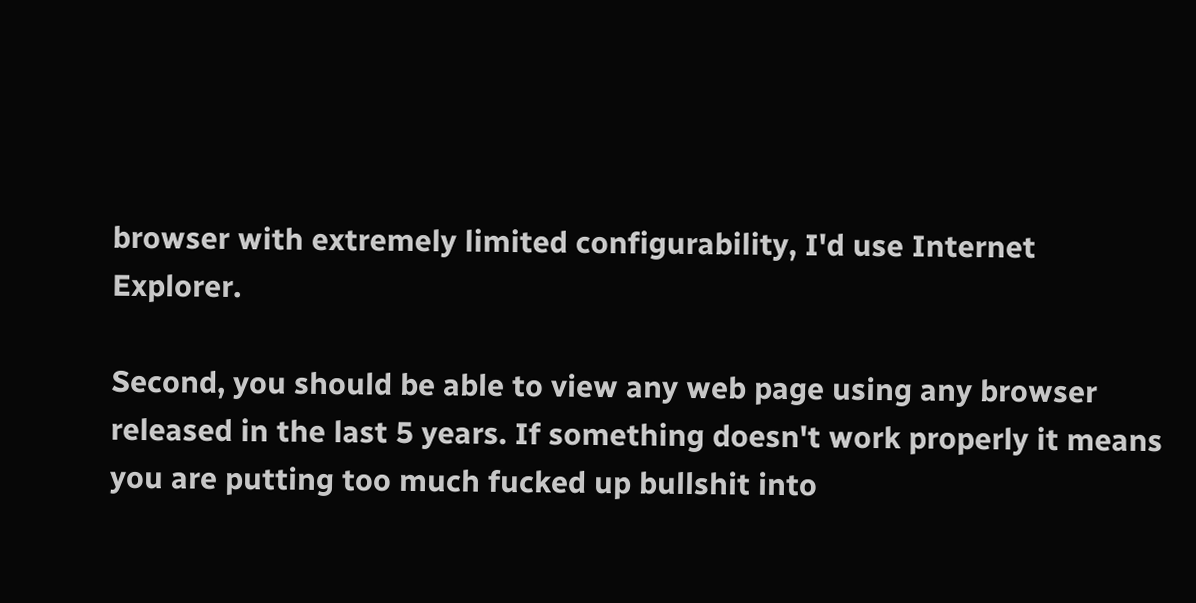browser with extremely limited configurability, I'd use Internet Explorer.

Second, you should be able to view any web page using any browser released in the last 5 years. If something doesn't work properly it means you are putting too much fucked up bullshit into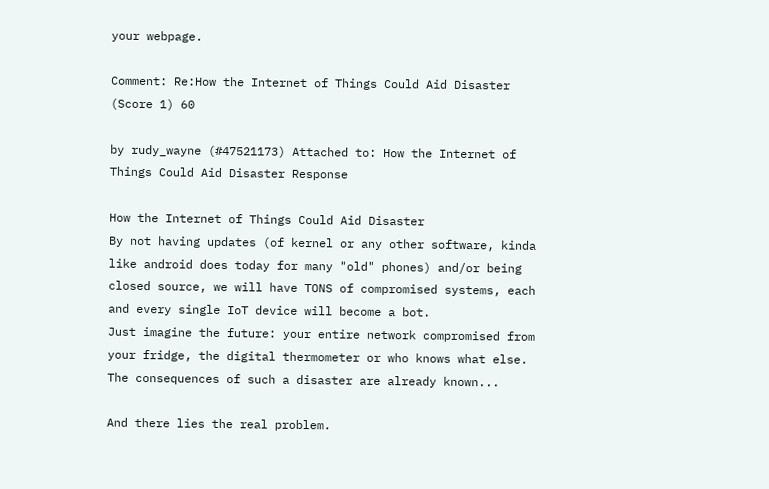your webpage.

Comment: Re:How the Internet of Things Could Aid Disaster (Score 1) 60

by rudy_wayne (#47521173) Attached to: How the Internet of Things Could Aid Disaster Response

How the Internet of Things Could Aid Disaster
By not having updates (of kernel or any other software, kinda like android does today for many "old" phones) and/or being closed source, we will have TONS of compromised systems, each and every single IoT device will become a bot.
Just imagine the future: your entire network compromised from your fridge, the digital thermometer or who knows what else. The consequences of such a disaster are already known...

And there lies the real problem.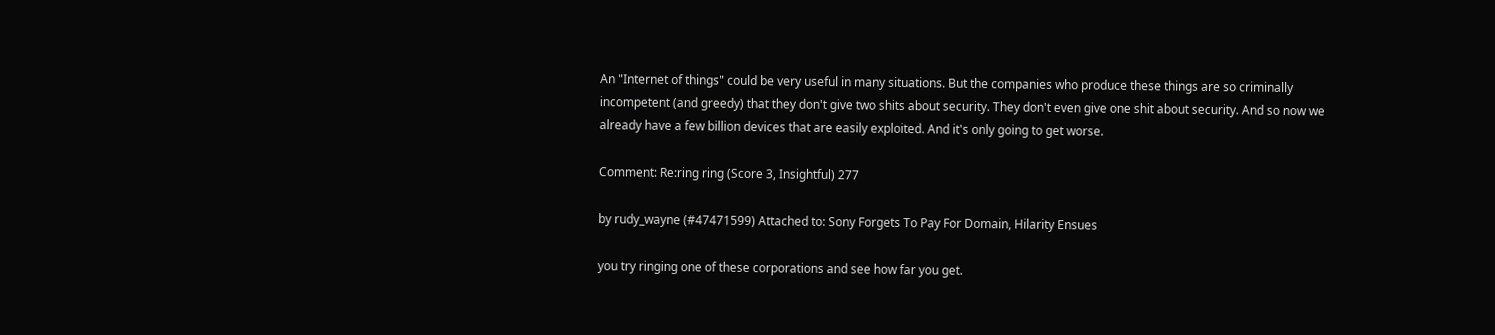An "Internet of things" could be very useful in many situations. But the companies who produce these things are so criminally incompetent (and greedy) that they don't give two shits about security. They don't even give one shit about security. And so now we already have a few billion devices that are easily exploited. And it's only going to get worse.

Comment: Re:ring ring (Score 3, Insightful) 277

by rudy_wayne (#47471599) Attached to: Sony Forgets To Pay For Domain, Hilarity Ensues

you try ringing one of these corporations and see how far you get.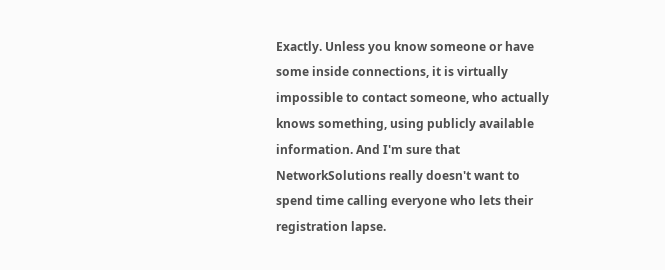Exactly. Unless you know someone or have some inside connections, it is virtually impossible to contact someone, who actually knows something, using publicly available information. And I'm sure that NetworkSolutions really doesn't want to spend time calling everyone who lets their registration lapse.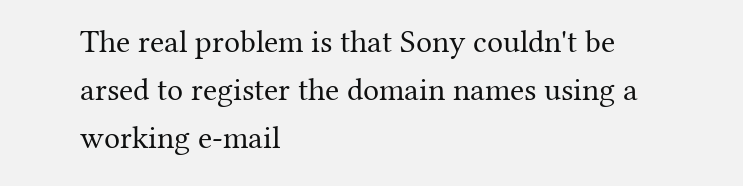The real problem is that Sony couldn't be arsed to register the domain names using a working e-mail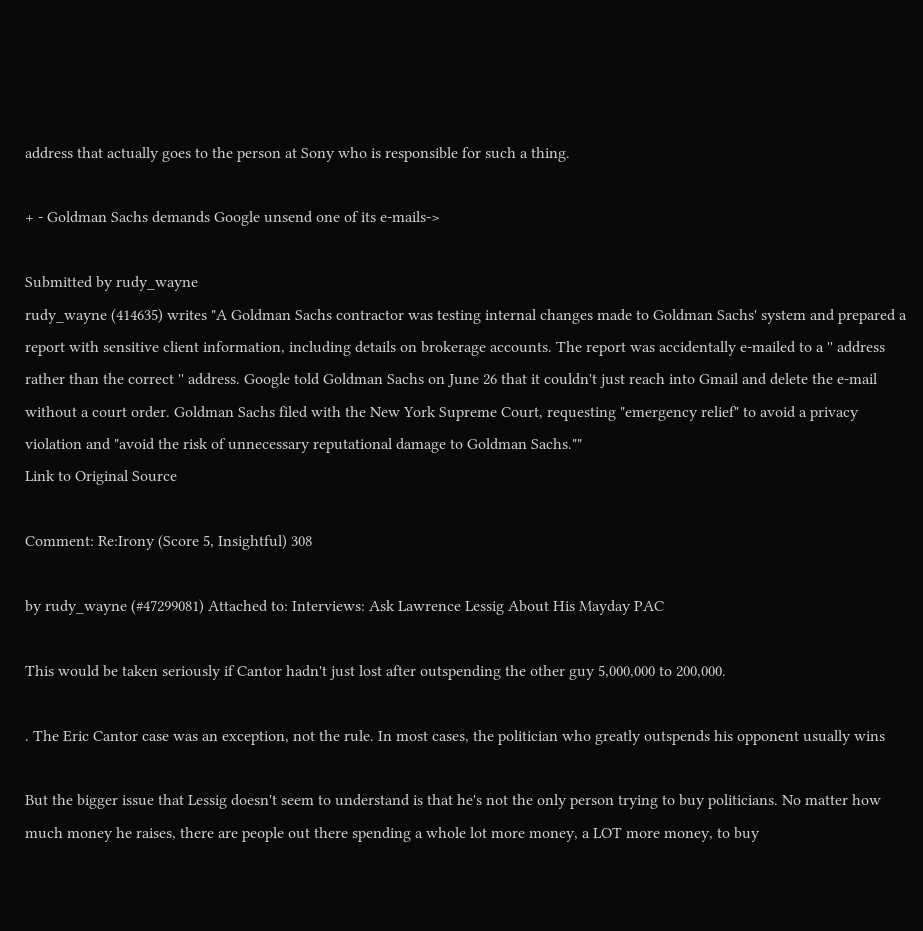address that actually goes to the person at Sony who is responsible for such a thing.

+ - Goldman Sachs demands Google unsend one of its e-mails->

Submitted by rudy_wayne
rudy_wayne (414635) writes "A Goldman Sachs contractor was testing internal changes made to Goldman Sachs' system and prepared a report with sensitive client information, including details on brokerage accounts. The report was accidentally e-mailed to a '' address rather than the correct '' address. Google told Goldman Sachs on June 26 that it couldn't just reach into Gmail and delete the e-mail without a court order. Goldman Sachs filed with the New York Supreme Court, requesting "emergency relief" to avoid a privacy violation and "avoid the risk of unnecessary reputational damage to Goldman Sachs.""
Link to Original Source

Comment: Re:Irony (Score 5, Insightful) 308

by rudy_wayne (#47299081) Attached to: Interviews: Ask Lawrence Lessig About His Mayday PAC

This would be taken seriously if Cantor hadn't just lost after outspending the other guy 5,000,000 to 200,000.

. The Eric Cantor case was an exception, not the rule. In most cases, the politician who greatly outspends his opponent usually wins

But the bigger issue that Lessig doesn't seem to understand is that he's not the only person trying to buy politicians. No matter how much money he raises, there are people out there spending a whole lot more money, a LOT more money, to buy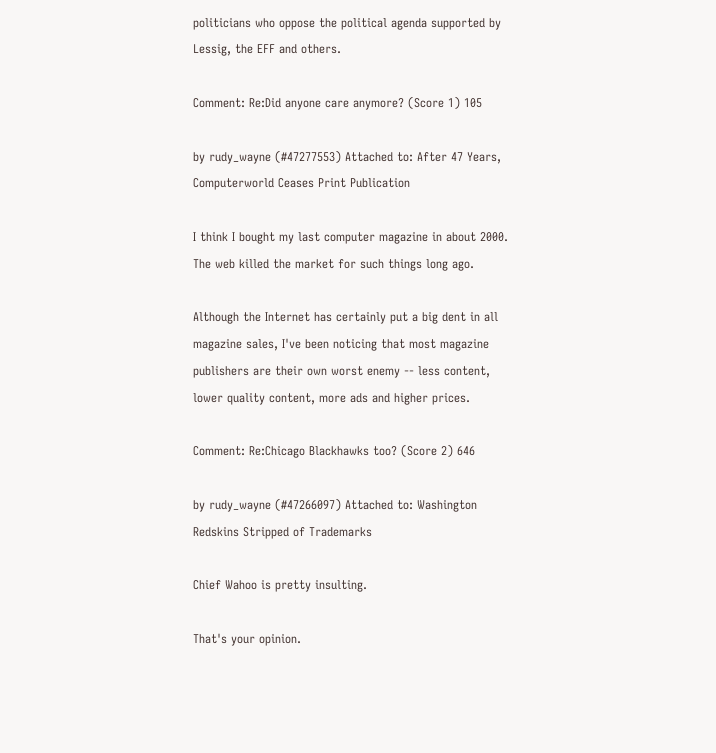politicians who oppose the political agenda supported by Lessig, the EFF and others.

Comment: Re:Did anyone care anymore? (Score 1) 105

by rudy_wayne (#47277553) Attached to: After 47 Years, Computerworld Ceases Print Publication

I think I bought my last computer magazine in about 2000. The web killed the market for such things long ago.

Although the Internet has certainly put a big dent in all magazine sales, I've been noticing that most magazine publishers are their own worst enemy -- less content, lower quality content, more ads and higher prices.

Comment: Re:Chicago Blackhawks too? (Score 2) 646

by rudy_wayne (#47266097) Attached to: Washington Redskins Stripped of Trademarks

Chief Wahoo is pretty insulting.

That's your opinion.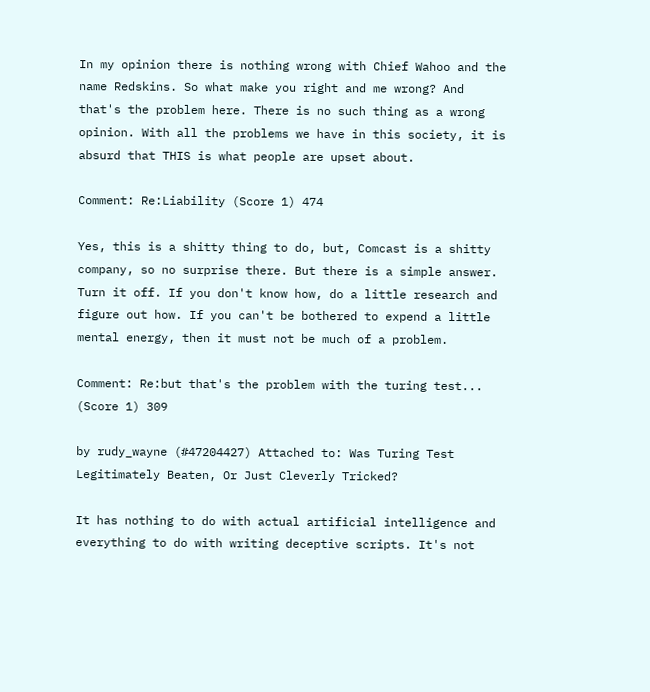In my opinion there is nothing wrong with Chief Wahoo and the name Redskins. So what make you right and me wrong? And that's the problem here. There is no such thing as a wrong opinion. With all the problems we have in this society, it is absurd that THIS is what people are upset about.

Comment: Re:Liability (Score 1) 474

Yes, this is a shitty thing to do, but, Comcast is a shitty company, so no surprise there. But there is a simple answer. Turn it off. If you don't know how, do a little research and figure out how. If you can't be bothered to expend a little mental energy, then it must not be much of a problem.

Comment: Re:but that's the problem with the turing test... (Score 1) 309

by rudy_wayne (#47204427) Attached to: Was Turing Test Legitimately Beaten, Or Just Cleverly Tricked?

It has nothing to do with actual artificial intelligence and everything to do with writing deceptive scripts. It's not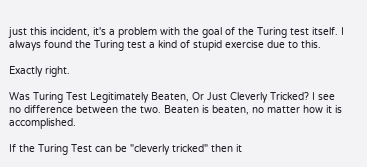just this incident, it's a problem with the goal of the Turing test itself. I always found the Turing test a kind of stupid exercise due to this.

Exactly right.

Was Turing Test Legitimately Beaten, Or Just Cleverly Tricked? I see no difference between the two. Beaten is beaten, no matter how it is accomplished.

If the Turing Test can be "cleverly tricked" then it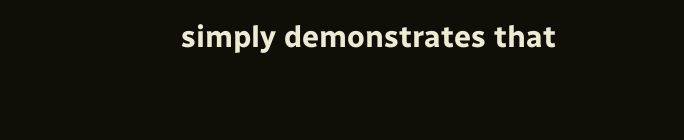simply demonstrates that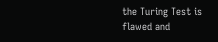the Turing Test is flawed and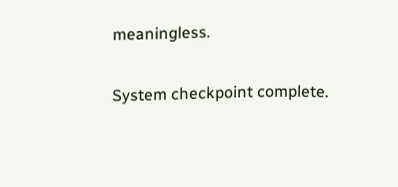meaningless.

System checkpoint complete.